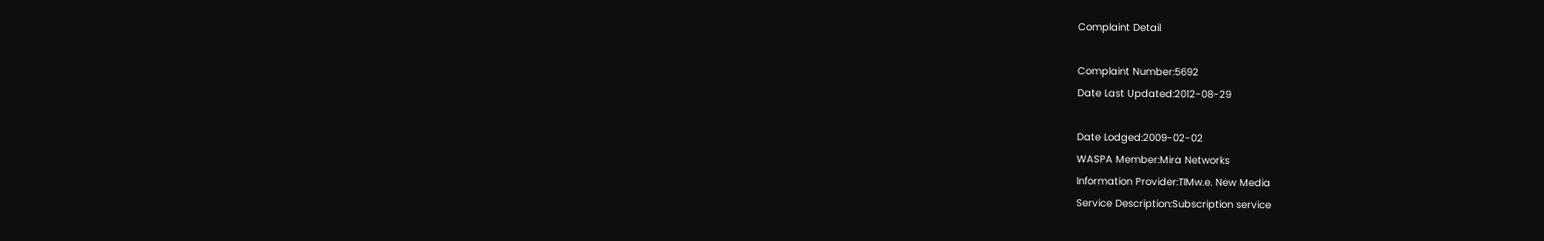Complaint Detail

Complaint Number:5692
Date Last Updated:2012-08-29

Date Lodged:2009-02-02
WASPA Member:Mira Networks
Information Provider:TIMw.e. New Media
Service Description:Subscription service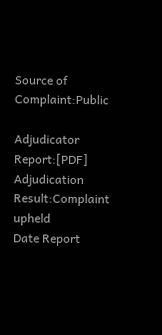Source of Complaint:Public

Adjudicator Report:[PDF]
Adjudication Result:Complaint upheld
Date Report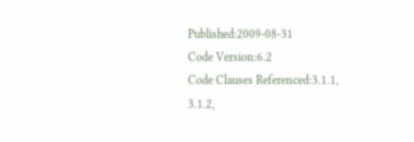Published:2009-08-31
Code Version:6.2
Code Clauses Referenced:3.1.1, 3.1.2,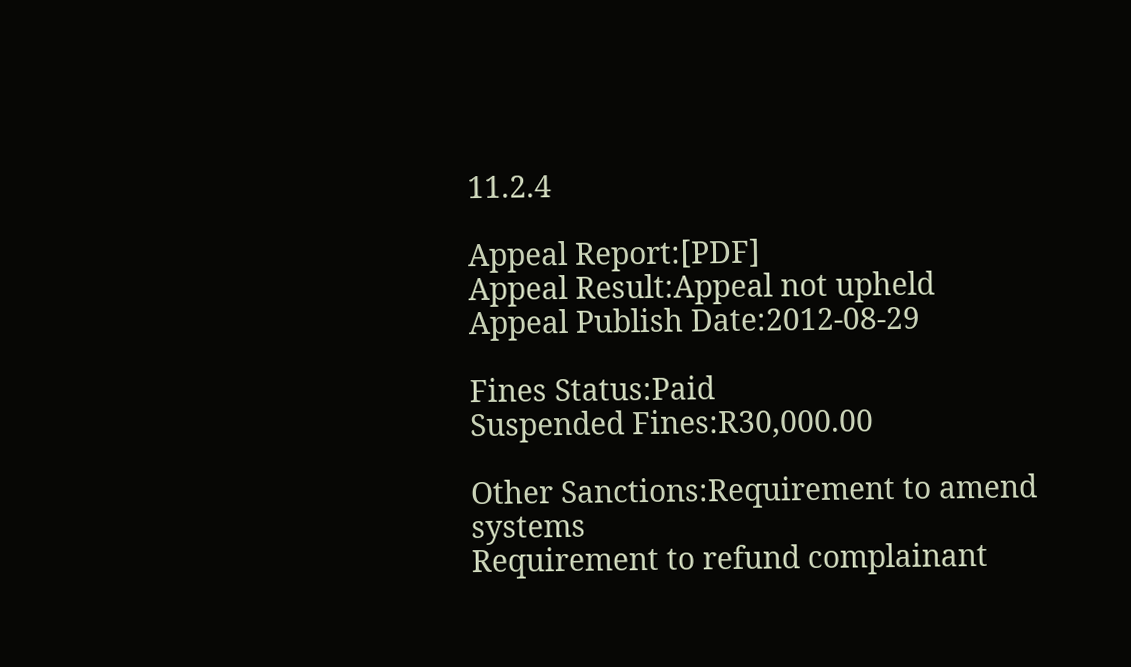11.2.4

Appeal Report:[PDF]
Appeal Result:Appeal not upheld
Appeal Publish Date:2012-08-29

Fines Status:Paid
Suspended Fines:R30,000.00

Other Sanctions:Requirement to amend systems
Requirement to refund complainant